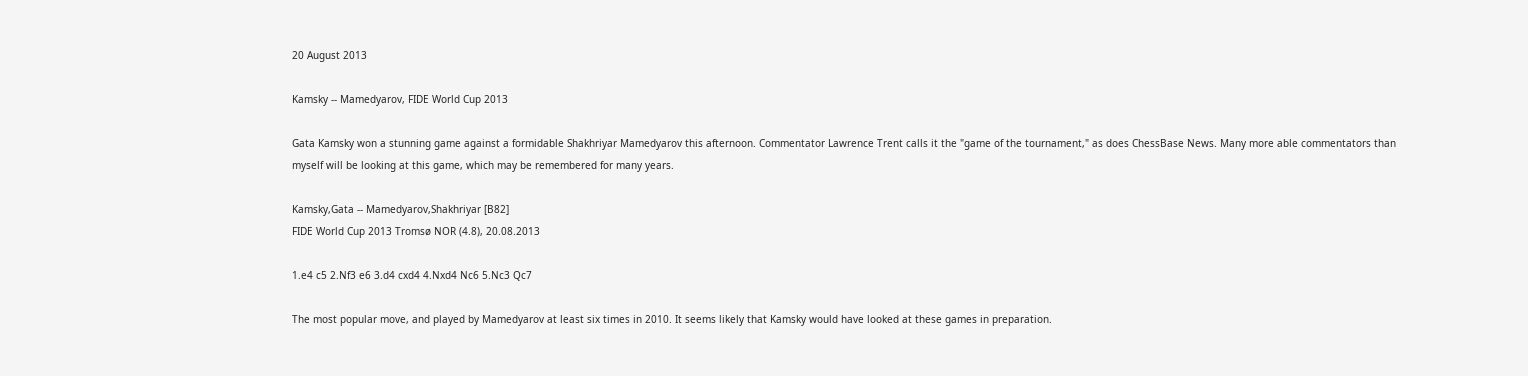20 August 2013

Kamsky -- Mamedyarov, FIDE World Cup 2013

Gata Kamsky won a stunning game against a formidable Shakhriyar Mamedyarov this afternoon. Commentator Lawrence Trent calls it the "game of the tournament," as does ChessBase News. Many more able commentators than myself will be looking at this game, which may be remembered for many years.

Kamsky,Gata -- Mamedyarov,Shakhriyar [B82]
FIDE World Cup 2013 Tromsø NOR (4.8), 20.08.2013

1.e4 c5 2.Nf3 e6 3.d4 cxd4 4.Nxd4 Nc6 5.Nc3 Qc7

The most popular move, and played by Mamedyarov at least six times in 2010. It seems likely that Kamsky would have looked at these games in preparation.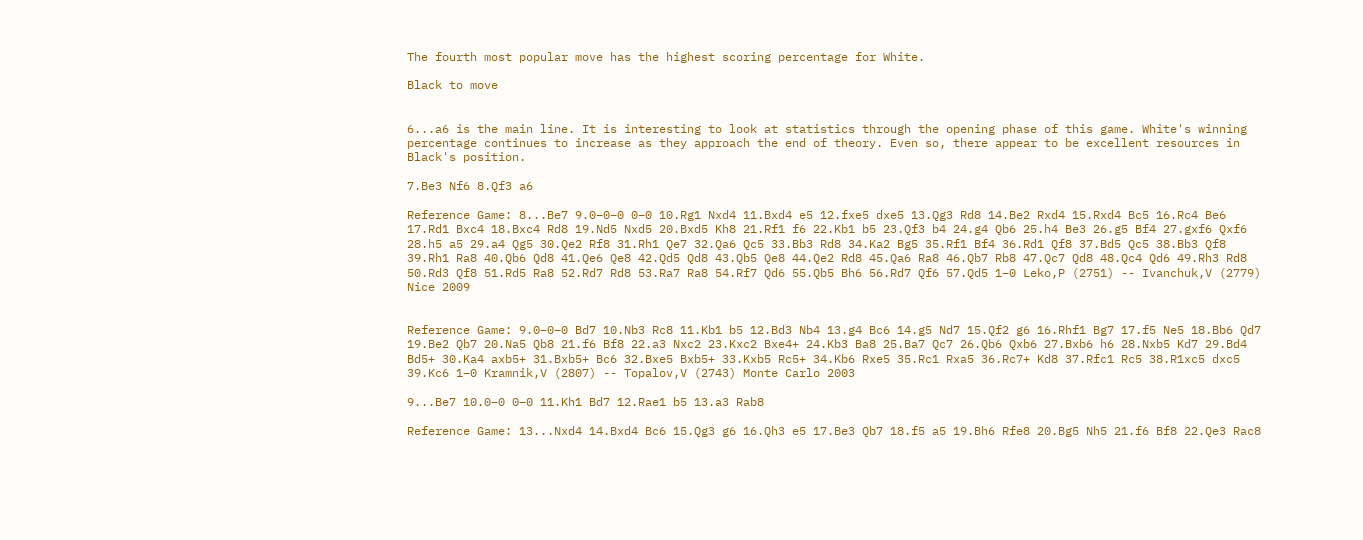The fourth most popular move has the highest scoring percentage for White.

Black to move


6...a6 is the main line. It is interesting to look at statistics through the opening phase of this game. White's winning percentage continues to increase as they approach the end of theory. Even so, there appear to be excellent resources in Black's position.

7.Be3 Nf6 8.Qf3 a6

Reference Game: 8...Be7 9.0–0–0 0–0 10.Rg1 Nxd4 11.Bxd4 e5 12.fxe5 dxe5 13.Qg3 Rd8 14.Be2 Rxd4 15.Rxd4 Bc5 16.Rc4 Be6 17.Rd1 Bxc4 18.Bxc4 Rd8 19.Nd5 Nxd5 20.Bxd5 Kh8 21.Rf1 f6 22.Kb1 b5 23.Qf3 b4 24.g4 Qb6 25.h4 Be3 26.g5 Bf4 27.gxf6 Qxf6 28.h5 a5 29.a4 Qg5 30.Qe2 Rf8 31.Rh1 Qe7 32.Qa6 Qc5 33.Bb3 Rd8 34.Ka2 Bg5 35.Rf1 Bf4 36.Rd1 Qf8 37.Bd5 Qc5 38.Bb3 Qf8 39.Rh1 Ra8 40.Qb6 Qd8 41.Qe6 Qe8 42.Qd5 Qd8 43.Qb5 Qe8 44.Qe2 Rd8 45.Qa6 Ra8 46.Qb7 Rb8 47.Qc7 Qd8 48.Qc4 Qd6 49.Rh3 Rd8 50.Rd3 Qf8 51.Rd5 Ra8 52.Rd7 Rd8 53.Ra7 Ra8 54.Rf7 Qd6 55.Qb5 Bh6 56.Rd7 Qf6 57.Qd5 1–0 Leko,P (2751) -- Ivanchuk,V (2779) Nice 2009


Reference Game: 9.0–0–0 Bd7 10.Nb3 Rc8 11.Kb1 b5 12.Bd3 Nb4 13.g4 Bc6 14.g5 Nd7 15.Qf2 g6 16.Rhf1 Bg7 17.f5 Ne5 18.Bb6 Qd7 19.Be2 Qb7 20.Na5 Qb8 21.f6 Bf8 22.a3 Nxc2 23.Kxc2 Bxe4+ 24.Kb3 Ba8 25.Ba7 Qc7 26.Qb6 Qxb6 27.Bxb6 h6 28.Nxb5 Kd7 29.Bd4 Bd5+ 30.Ka4 axb5+ 31.Bxb5+ Bc6 32.Bxe5 Bxb5+ 33.Kxb5 Rc5+ 34.Kb6 Rxe5 35.Rc1 Rxa5 36.Rc7+ Kd8 37.Rfc1 Rc5 38.R1xc5 dxc5 39.Kc6 1–0 Kramnik,V (2807) -- Topalov,V (2743) Monte Carlo 2003

9...Be7 10.0–0 0–0 11.Kh1 Bd7 12.Rae1 b5 13.a3 Rab8

Reference Game: 13...Nxd4 14.Bxd4 Bc6 15.Qg3 g6 16.Qh3 e5 17.Be3 Qb7 18.f5 a5 19.Bh6 Rfe8 20.Bg5 Nh5 21.f6 Bf8 22.Qe3 Rac8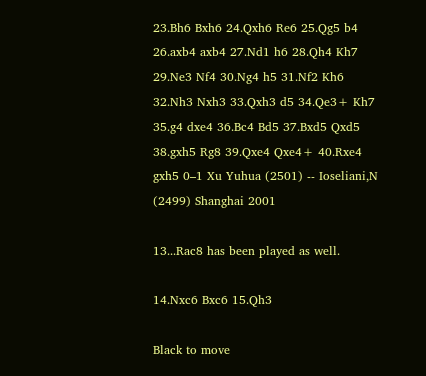23.Bh6 Bxh6 24.Qxh6 Re6 25.Qg5 b4 26.axb4 axb4 27.Nd1 h6 28.Qh4 Kh7 29.Ne3 Nf4 30.Ng4 h5 31.Nf2 Kh6 32.Nh3 Nxh3 33.Qxh3 d5 34.Qe3+ Kh7 35.g4 dxe4 36.Bc4 Bd5 37.Bxd5 Qxd5 38.gxh5 Rg8 39.Qxe4 Qxe4+ 40.Rxe4 gxh5 0–1 Xu Yuhua (2501) -- Ioseliani,N (2499) Shanghai 2001

13...Rac8 has been played as well.

14.Nxc6 Bxc6 15.Qh3

Black to move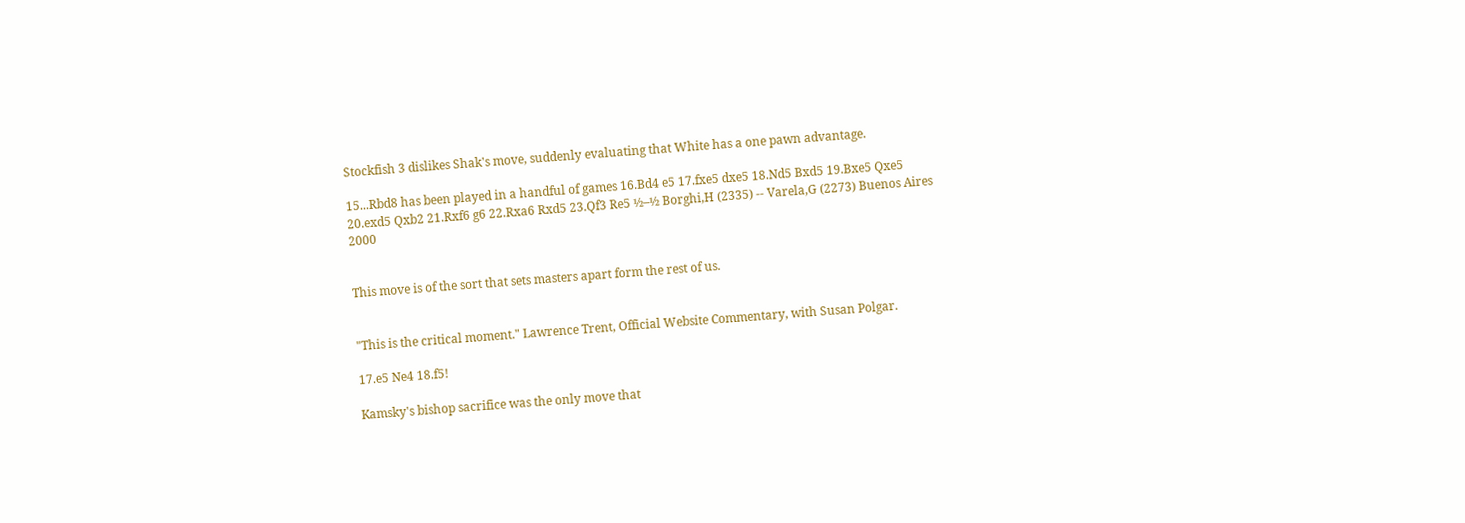Stockfish 3 dislikes Shak's move, suddenly evaluating that White has a one pawn advantage.

15...Rbd8 has been played in a handful of games 16.Bd4 e5 17.fxe5 dxe5 18.Nd5 Bxd5 19.Bxe5 Qxe5 20.exd5 Qxb2 21.Rxf6 g6 22.Rxa6 Rxd5 23.Qf3 Re5 ½–½ Borghi,H (2335) -- Varela,G (2273) Buenos Aires 2000


This move is of the sort that sets masters apart form the rest of us.


"This is the critical moment." Lawrence Trent, Official Website Commentary, with Susan Polgar.

17.e5 Ne4 18.f5!

Kamsky's bishop sacrifice was the only move that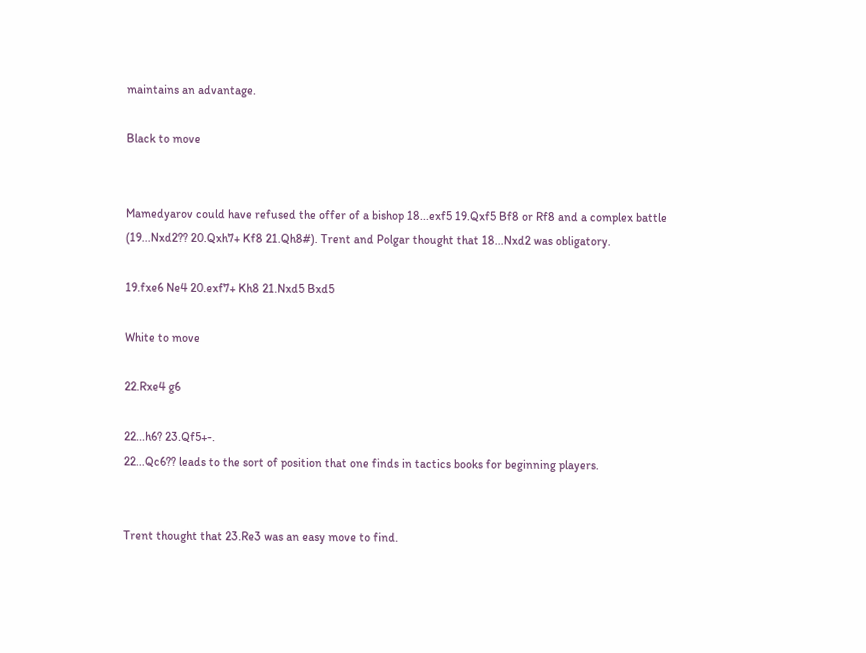maintains an advantage.

Black to move


Mamedyarov could have refused the offer of a bishop 18...exf5 19.Qxf5 Bf8 or Rf8 and a complex battle (19...Nxd2?? 20.Qxh7+ Kf8 21.Qh8#). Trent and Polgar thought that 18...Nxd2 was obligatory.

19.fxe6 Ne4 20.exf7+ Kh8 21.Nxd5 Bxd5

White to move

22.Rxe4 g6

22...h6? 23.Qf5+-.
22...Qc6?? leads to the sort of position that one finds in tactics books for beginning players.


Trent thought that 23.Re3 was an easy move to find.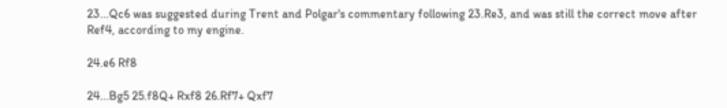23...Qc6 was suggested during Trent and Polgar's commentary following 23.Re3, and was still the correct move after Ref4, according to my engine.

24.e6 Rf8

24...Bg5 25.f8Q+ Rxf8 26.Rf7+ Qxf7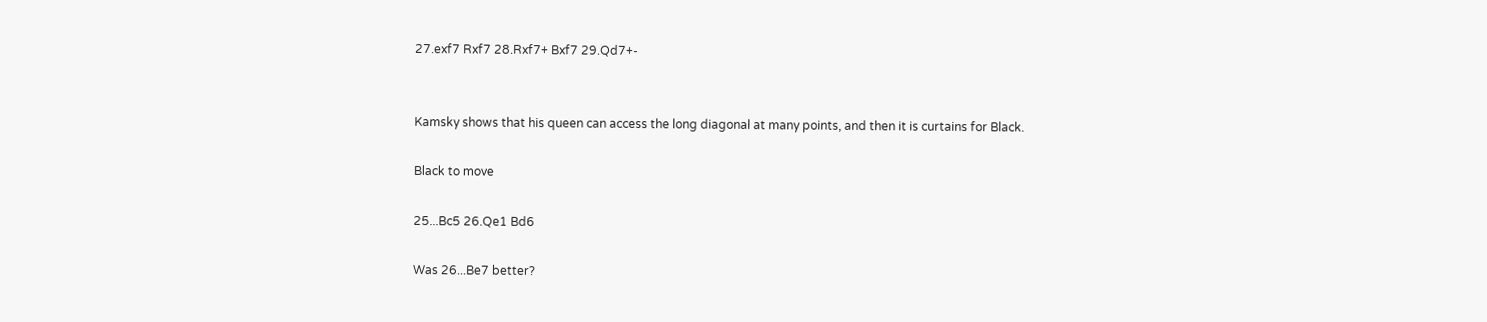27.exf7 Rxf7 28.Rxf7+ Bxf7 29.Qd7+-


Kamsky shows that his queen can access the long diagonal at many points, and then it is curtains for Black.

Black to move

25...Bc5 26.Qe1 Bd6

Was 26...Be7 better?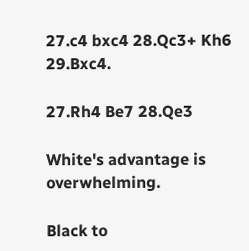27.c4 bxc4 28.Qc3+ Kh6 29.Bxc4.

27.Rh4 Be7 28.Qe3

White's advantage is overwhelming.

Black to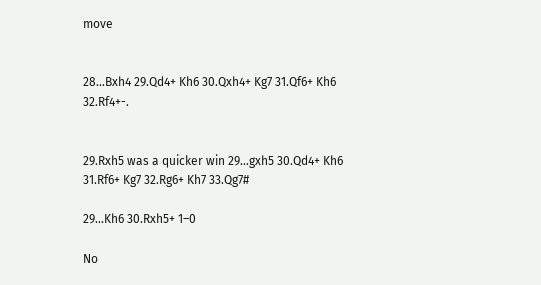move


28...Bxh4 29.Qd4+ Kh6 30.Qxh4+ Kg7 31.Qf6+ Kh6 32.Rf4+-.


29.Rxh5 was a quicker win 29...gxh5 30.Qd4+ Kh6 31.Rf6+ Kg7 32.Rg6+ Kh7 33.Qg7#

29...Kh6 30.Rxh5+ 1–0

No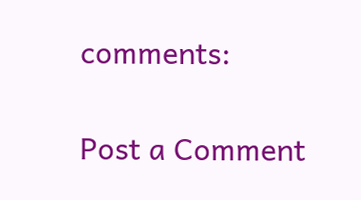comments:

Post a Comment